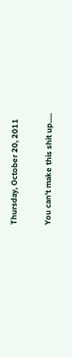Thursday, October 20, 2011

You can't make this shit up.....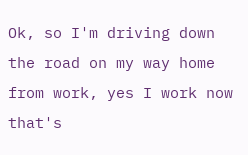Ok, so I'm driving down the road on my way home from work, yes I work now that's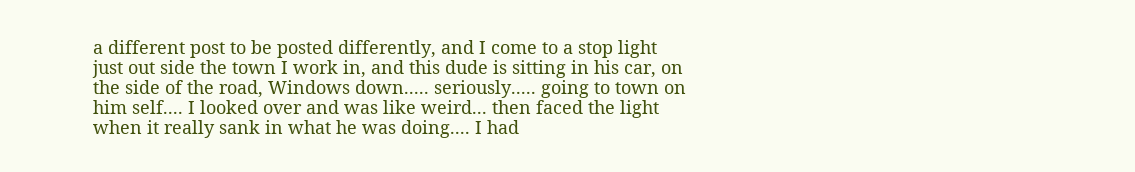a different post to be posted differently, and I come to a stop light just out side the town I work in, and this dude is sitting in his car, on the side of the road, Windows down..... seriously..... going to town on him self.... I looked over and was like weird... then faced the light when it really sank in what he was doing.... I had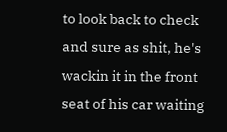to look back to check and sure as shit, he's wackin it in the front seat of his car waiting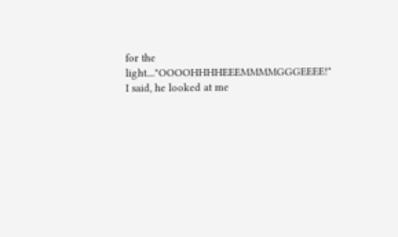for the light...."OOOOHHHHEEEMMMMGGGEEEE!" I said, he looked at me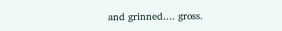and grinned.... gross.